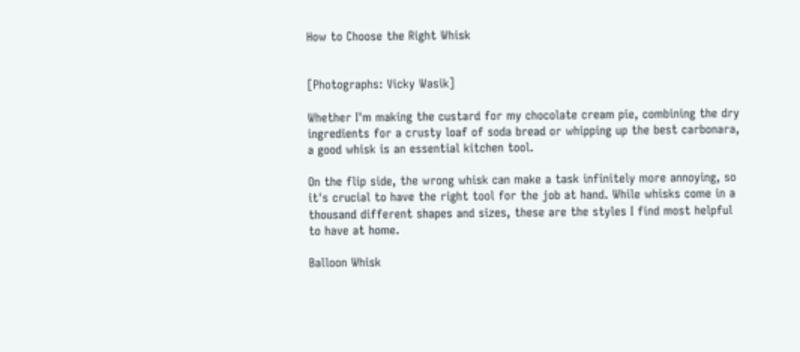How to Choose the Right Whisk


[Photographs: Vicky Wasik]

Whether I'm making the custard for my chocolate cream pie, combining the dry ingredients for a crusty loaf of soda bread or whipping up the best carbonara, a good whisk is an essential kitchen tool.

On the flip side, the wrong whisk can make a task infinitely more annoying, so it's crucial to have the right tool for the job at hand. While whisks come in a thousand different shapes and sizes, these are the styles I find most helpful to have at home.

Balloon Whisk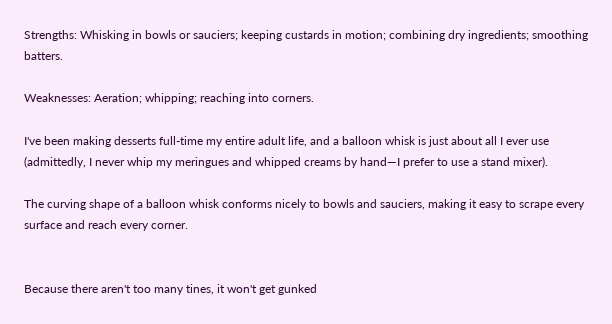Strengths: Whisking in bowls or sauciers; keeping custards in motion; combining dry ingredients; smoothing batters.

Weaknesses: Aeration; whipping; reaching into corners.

I've been making desserts full-time my entire adult life, and a balloon whisk is just about all I ever use (admittedly, I never whip my meringues and whipped creams by hand—I prefer to use a stand mixer).

The curving shape of a balloon whisk conforms nicely to bowls and sauciers, making it easy to scrape every surface and reach every corner.


Because there aren't too many tines, it won't get gunked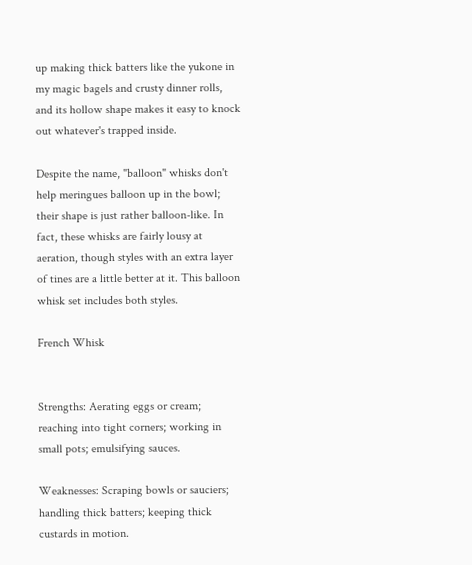up making thick batters like the yukone in my magic bagels and crusty dinner rolls, and its hollow shape makes it easy to knock out whatever's trapped inside.

Despite the name, "balloon" whisks don't help meringues balloon up in the bowl; their shape is just rather balloon-like. In fact, these whisks are fairly lousy at aeration, though styles with an extra layer of tines are a little better at it. This balloon whisk set includes both styles.

French Whisk


Strengths: Aerating eggs or cream; reaching into tight corners; working in small pots; emulsifying sauces.

Weaknesses: Scraping bowls or sauciers; handling thick batters; keeping thick custards in motion.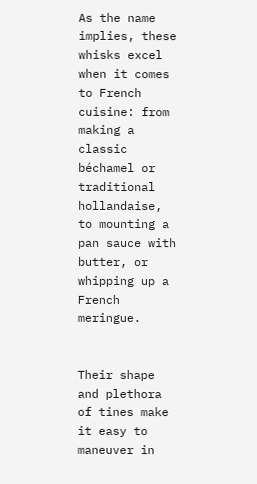As the name implies, these whisks excel when it comes to French cuisine: from making a classic béchamel or traditional hollandaise, to mounting a pan sauce with butter, or whipping up a French meringue.


Their shape and plethora of tines make it easy to maneuver in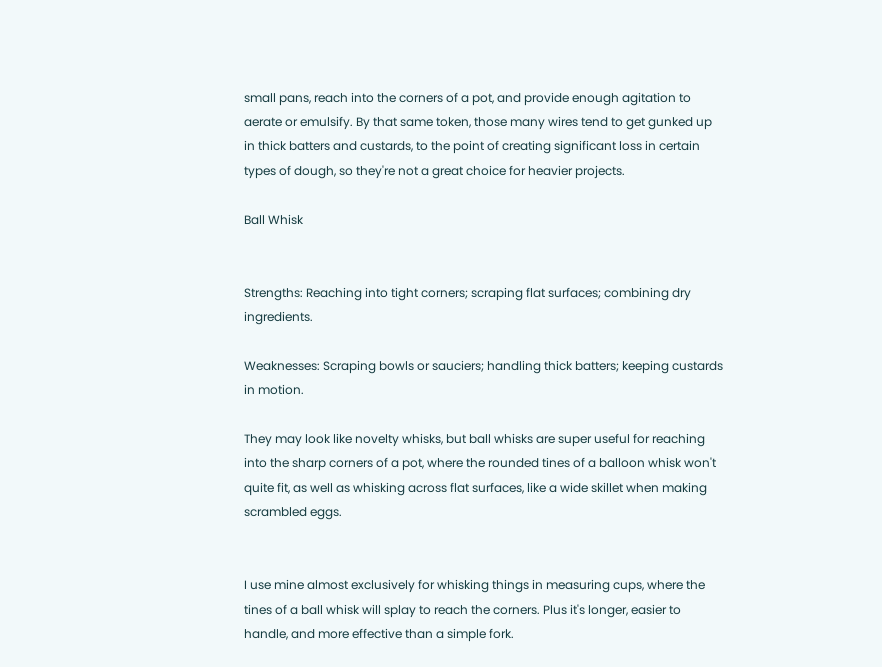small pans, reach into the corners of a pot, and provide enough agitation to aerate or emulsify. By that same token, those many wires tend to get gunked up in thick batters and custards, to the point of creating significant loss in certain types of dough, so they're not a great choice for heavier projects.

Ball Whisk


Strengths: Reaching into tight corners; scraping flat surfaces; combining dry ingredients.

Weaknesses: Scraping bowls or sauciers; handling thick batters; keeping custards in motion.

They may look like novelty whisks, but ball whisks are super useful for reaching into the sharp corners of a pot, where the rounded tines of a balloon whisk won't quite fit, as well as whisking across flat surfaces, like a wide skillet when making scrambled eggs.


I use mine almost exclusively for whisking things in measuring cups, where the tines of a ball whisk will splay to reach the corners. Plus it's longer, easier to handle, and more effective than a simple fork.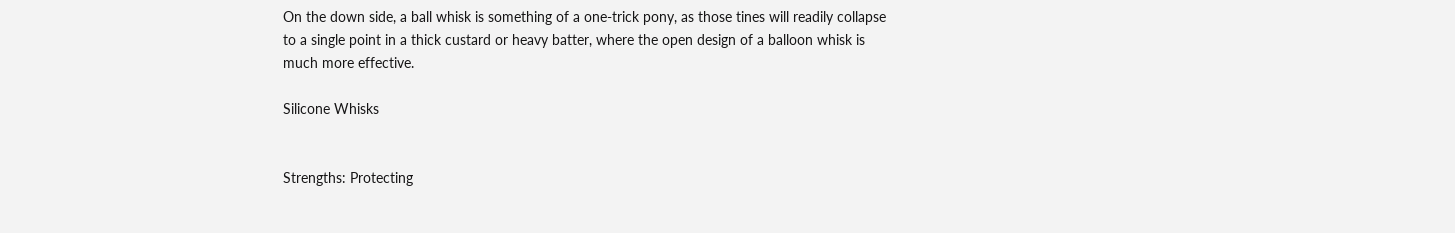On the down side, a ball whisk is something of a one-trick pony, as those tines will readily collapse to a single point in a thick custard or heavy batter, where the open design of a balloon whisk is much more effective.

Silicone Whisks


Strengths: Protecting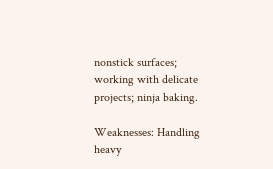nonstick surfaces; working with delicate projects; ninja baking.

Weaknesses: Handling heavy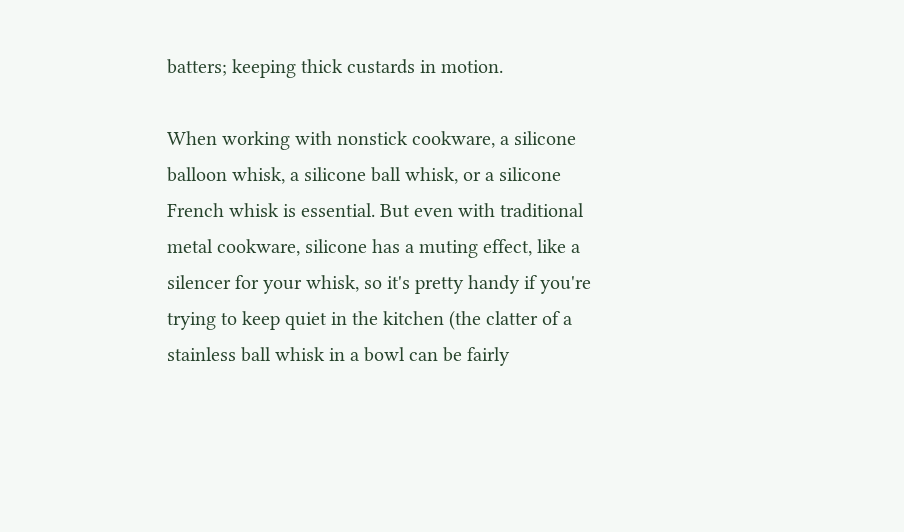batters; keeping thick custards in motion.

When working with nonstick cookware, a silicone balloon whisk, a silicone ball whisk, or a silicone French whisk is essential. But even with traditional metal cookware, silicone has a muting effect, like a silencer for your whisk, so it's pretty handy if you're trying to keep quiet in the kitchen (the clatter of a stainless ball whisk in a bowl can be fairly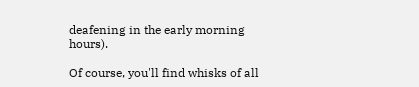deafening in the early morning hours).

Of course, you'll find whisks of all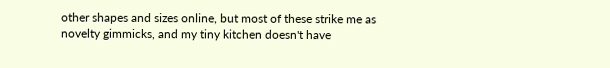other shapes and sizes online, but most of these strike me as novelty gimmicks, and my tiny kitchen doesn't have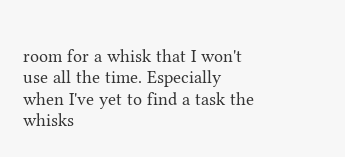room for a whisk that I won't use all the time. Especially when I've yet to find a task the whisks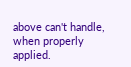above can't handle, when properly applied.